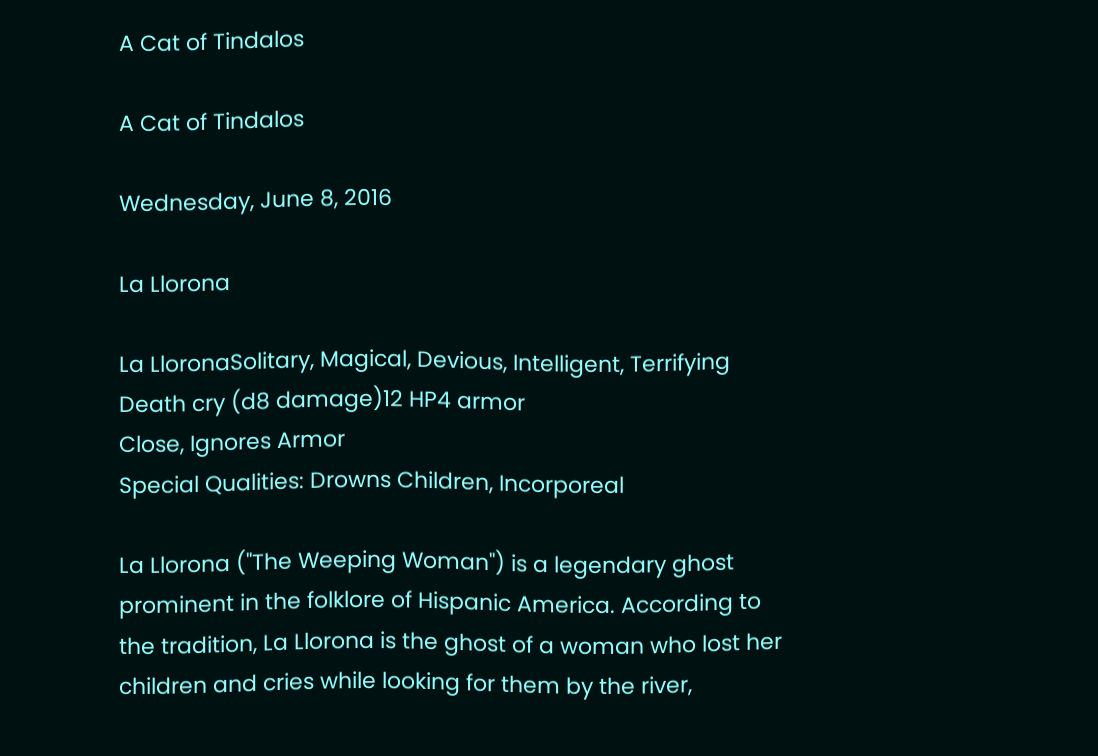A Cat of Tindalos

A Cat of Tindalos

Wednesday, June 8, 2016

La Llorona

La LloronaSolitary, Magical, Devious, Intelligent, Terrifying
Death cry (d8 damage)12 HP4 armor
Close, Ignores Armor
Special Qualities: Drowns Children, Incorporeal

La Llorona ("The Weeping Woman") is a legendary ghost prominent in the folklore of Hispanic America. According to the tradition, La Llorona is the ghost of a woman who lost her children and cries while looking for them by the river,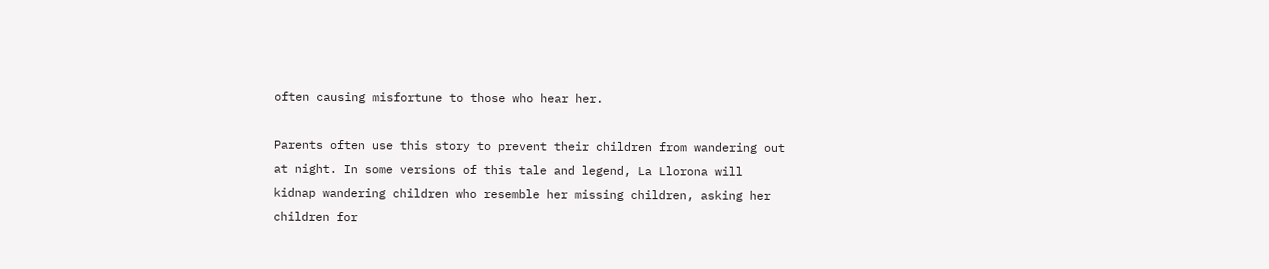often causing misfortune to those who hear her.

Parents often use this story to prevent their children from wandering out at night. In some versions of this tale and legend, La Llorona will kidnap wandering children who resemble her missing children, asking her children for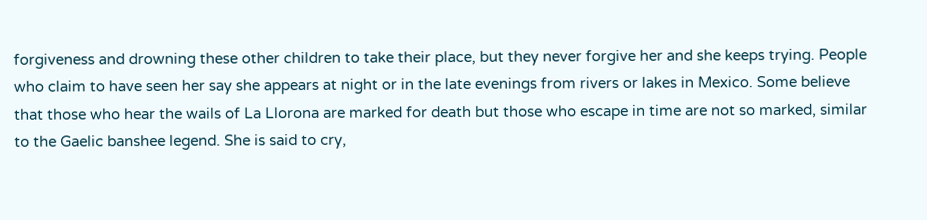forgiveness and drowning these other children to take their place, but they never forgive her and she keeps trying. People who claim to have seen her say she appears at night or in the late evenings from rivers or lakes in Mexico. Some believe that those who hear the wails of La Llorona are marked for death but those who escape in time are not so marked, similar to the Gaelic banshee legend. She is said to cry,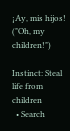¡Ay, mis hijos! ("Oh, my children!")

Instinct: Steal life from children
  • Search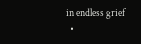in endless grief
  •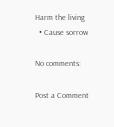Harm the living
  • Cause sorrow

No comments:

Post a Comment